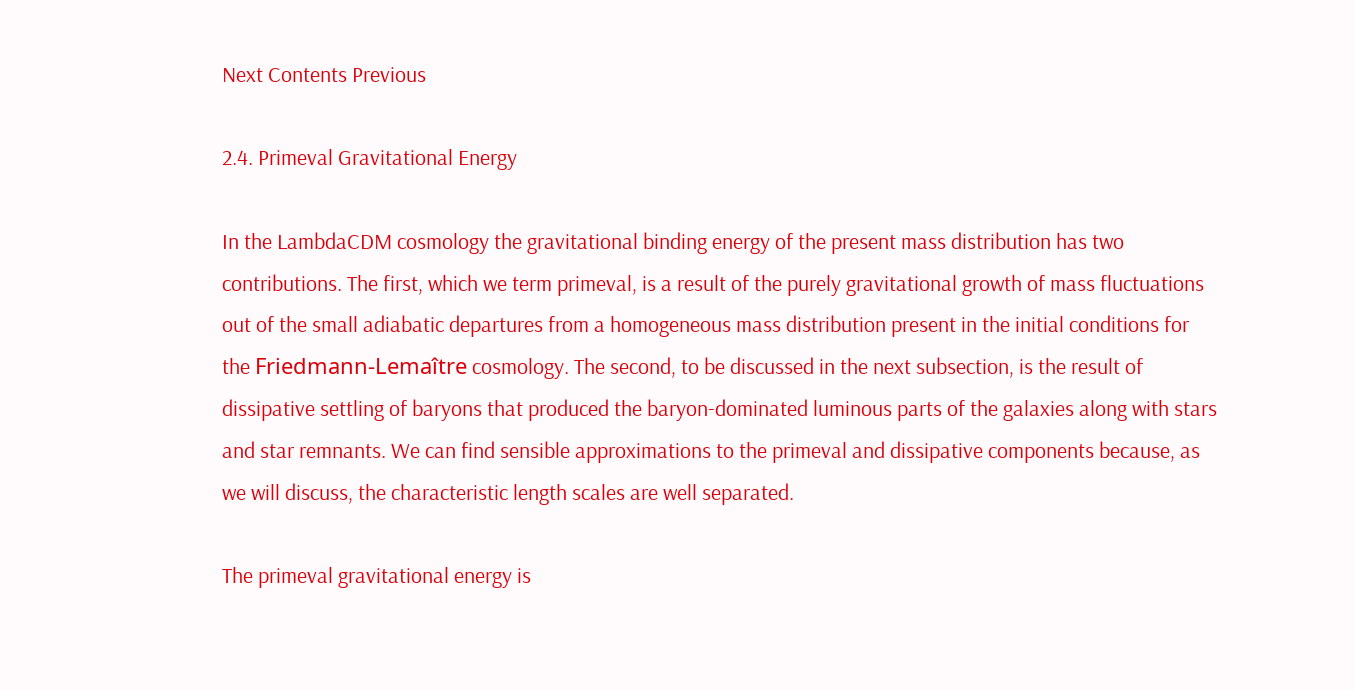Next Contents Previous

2.4. Primeval Gravitational Energy

In the LambdaCDM cosmology the gravitational binding energy of the present mass distribution has two contributions. The first, which we term primeval, is a result of the purely gravitational growth of mass fluctuations out of the small adiabatic departures from a homogeneous mass distribution present in the initial conditions for the Friedmann-Lemaître cosmology. The second, to be discussed in the next subsection, is the result of dissipative settling of baryons that produced the baryon-dominated luminous parts of the galaxies along with stars and star remnants. We can find sensible approximations to the primeval and dissipative components because, as we will discuss, the characteristic length scales are well separated.

The primeval gravitational energy is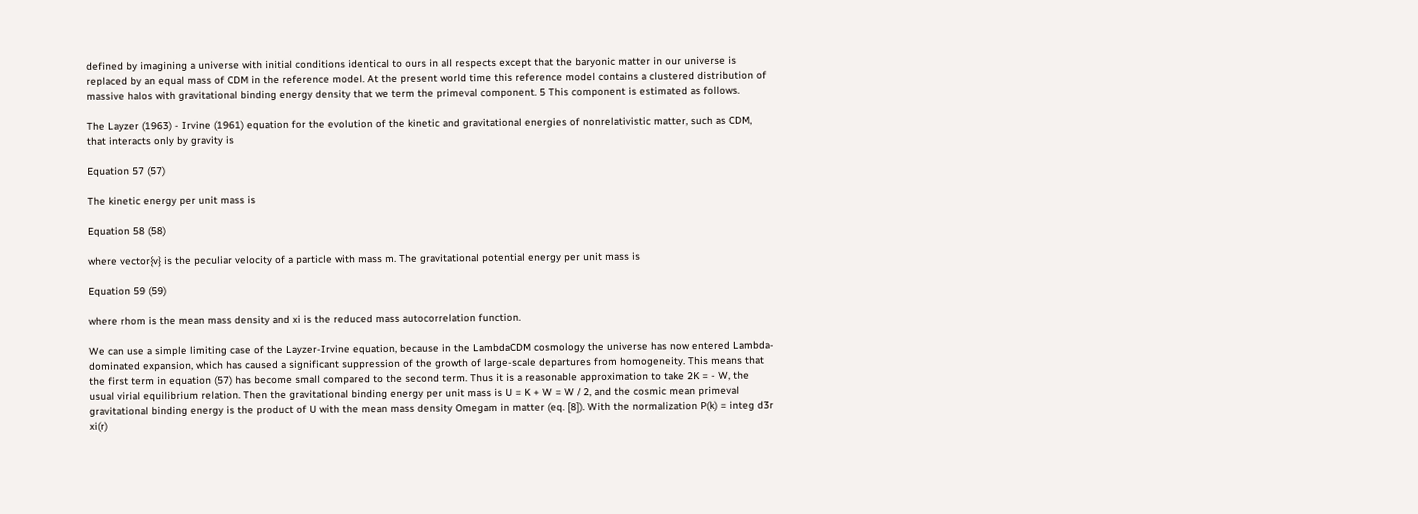defined by imagining a universe with initial conditions identical to ours in all respects except that the baryonic matter in our universe is replaced by an equal mass of CDM in the reference model. At the present world time this reference model contains a clustered distribution of massive halos with gravitational binding energy density that we term the primeval component. 5 This component is estimated as follows.

The Layzer (1963) - Irvine (1961) equation for the evolution of the kinetic and gravitational energies of nonrelativistic matter, such as CDM, that interacts only by gravity is

Equation 57 (57)

The kinetic energy per unit mass is

Equation 58 (58)

where vector{v} is the peculiar velocity of a particle with mass m. The gravitational potential energy per unit mass is

Equation 59 (59)

where rhom is the mean mass density and xi is the reduced mass autocorrelation function.

We can use a simple limiting case of the Layzer-Irvine equation, because in the LambdaCDM cosmology the universe has now entered Lambda-dominated expansion, which has caused a significant suppression of the growth of large-scale departures from homogeneity. This means that the first term in equation (57) has become small compared to the second term. Thus it is a reasonable approximation to take 2K = - W, the usual virial equilibrium relation. Then the gravitational binding energy per unit mass is U = K + W = W / 2, and the cosmic mean primeval gravitational binding energy is the product of U with the mean mass density Omegam in matter (eq. [8]). With the normalization P(k) = integ d3r xi(r)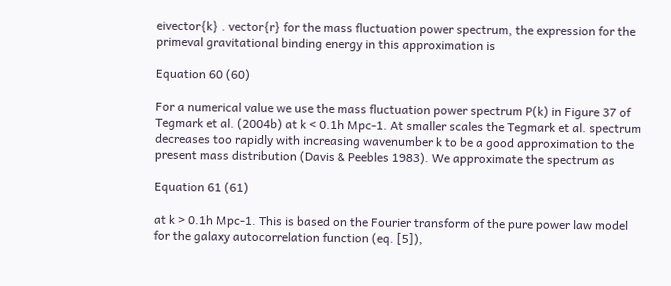eivector{k} . vector{r} for the mass fluctuation power spectrum, the expression for the primeval gravitational binding energy in this approximation is

Equation 60 (60)

For a numerical value we use the mass fluctuation power spectrum P(k) in Figure 37 of Tegmark et al. (2004b) at k < 0.1h Mpc-1. At smaller scales the Tegmark et al. spectrum decreases too rapidly with increasing wavenumber k to be a good approximation to the present mass distribution (Davis & Peebles 1983). We approximate the spectrum as

Equation 61 (61)

at k > 0.1h Mpc-1. This is based on the Fourier transform of the pure power law model for the galaxy autocorrelation function (eq. [5]),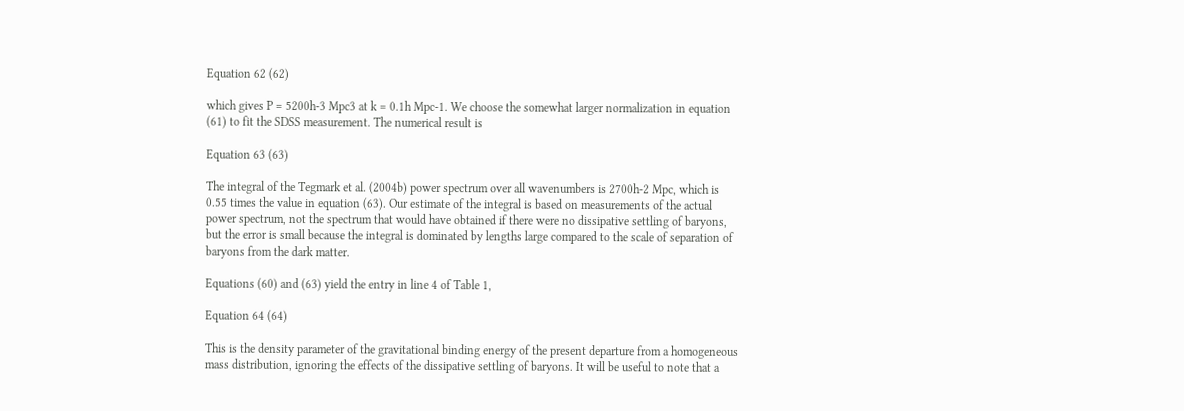Equation 62 (62)

which gives P = 5200h-3 Mpc3 at k = 0.1h Mpc-1. We choose the somewhat larger normalization in equation (61) to fit the SDSS measurement. The numerical result is

Equation 63 (63)

The integral of the Tegmark et al. (2004b) power spectrum over all wavenumbers is 2700h-2 Mpc, which is 0.55 times the value in equation (63). Our estimate of the integral is based on measurements of the actual power spectrum, not the spectrum that would have obtained if there were no dissipative settling of baryons, but the error is small because the integral is dominated by lengths large compared to the scale of separation of baryons from the dark matter.

Equations (60) and (63) yield the entry in line 4 of Table 1,

Equation 64 (64)

This is the density parameter of the gravitational binding energy of the present departure from a homogeneous mass distribution, ignoring the effects of the dissipative settling of baryons. It will be useful to note that a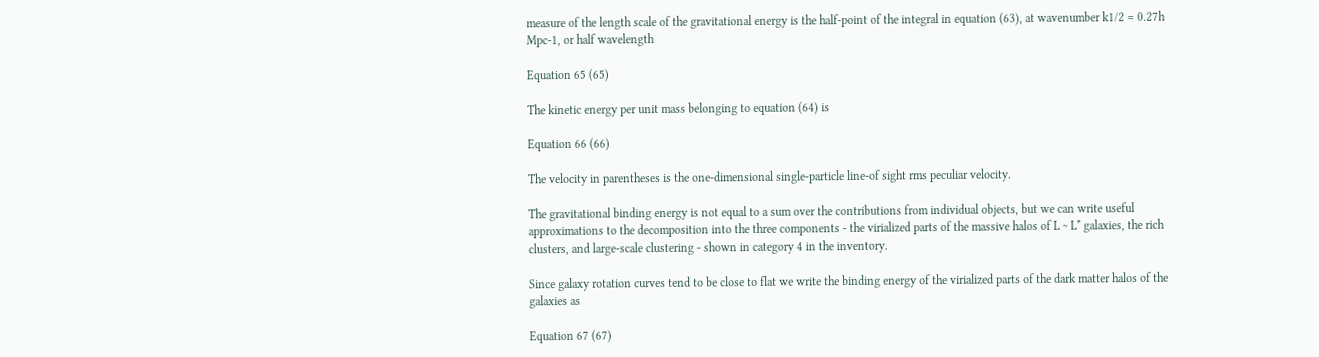measure of the length scale of the gravitational energy is the half-point of the integral in equation (63), at wavenumber k1/2 = 0.27h Mpc-1, or half wavelength

Equation 65 (65)

The kinetic energy per unit mass belonging to equation (64) is

Equation 66 (66)

The velocity in parentheses is the one-dimensional single-particle line-of sight rms peculiar velocity.

The gravitational binding energy is not equal to a sum over the contributions from individual objects, but we can write useful approximations to the decomposition into the three components - the virialized parts of the massive halos of L ~ L* galaxies, the rich clusters, and large-scale clustering - shown in category 4 in the inventory.

Since galaxy rotation curves tend to be close to flat we write the binding energy of the virialized parts of the dark matter halos of the galaxies as

Equation 67 (67)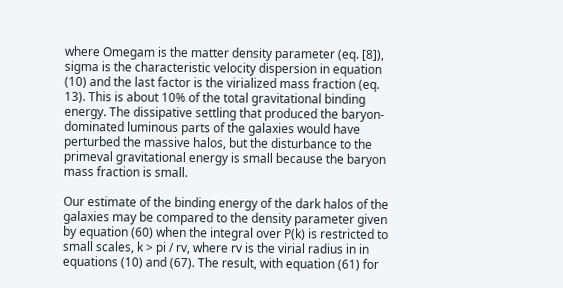where Omegam is the matter density parameter (eq. [8]), sigma is the characteristic velocity dispersion in equation (10) and the last factor is the virialized mass fraction (eq. 13). This is about 10% of the total gravitational binding energy. The dissipative settling that produced the baryon-dominated luminous parts of the galaxies would have perturbed the massive halos, but the disturbance to the primeval gravitational energy is small because the baryon mass fraction is small.

Our estimate of the binding energy of the dark halos of the galaxies may be compared to the density parameter given by equation (60) when the integral over P(k) is restricted to small scales, k > pi / rv, where rv is the virial radius in in equations (10) and (67). The result, with equation (61) for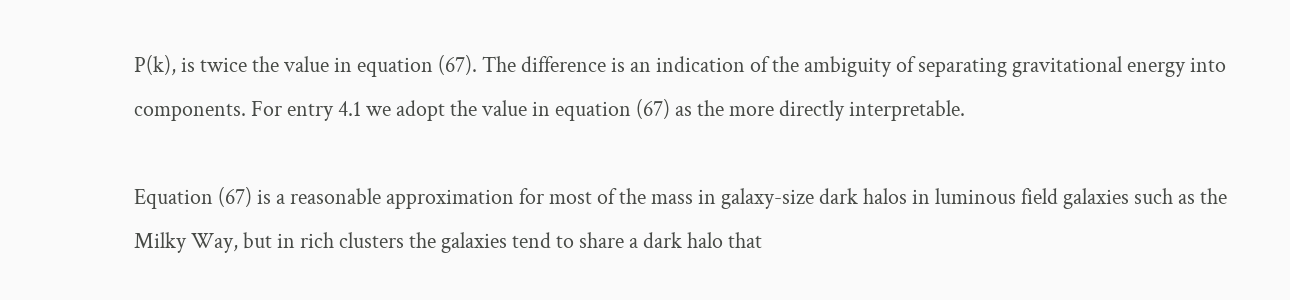P(k), is twice the value in equation (67). The difference is an indication of the ambiguity of separating gravitational energy into components. For entry 4.1 we adopt the value in equation (67) as the more directly interpretable.

Equation (67) is a reasonable approximation for most of the mass in galaxy-size dark halos in luminous field galaxies such as the Milky Way, but in rich clusters the galaxies tend to share a dark halo that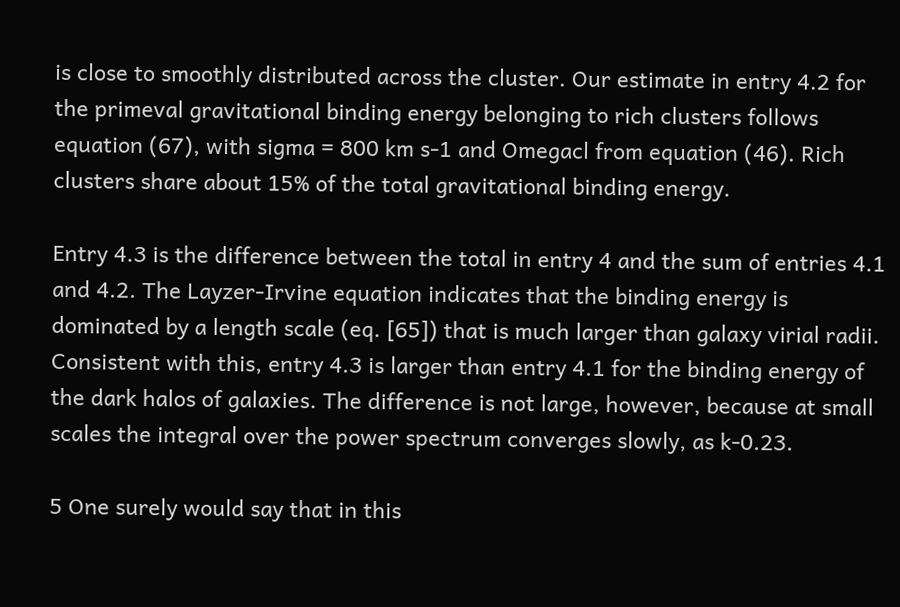is close to smoothly distributed across the cluster. Our estimate in entry 4.2 for the primeval gravitational binding energy belonging to rich clusters follows equation (67), with sigma = 800 km s-1 and Omegacl from equation (46). Rich clusters share about 15% of the total gravitational binding energy.

Entry 4.3 is the difference between the total in entry 4 and the sum of entries 4.1 and 4.2. The Layzer-Irvine equation indicates that the binding energy is dominated by a length scale (eq. [65]) that is much larger than galaxy virial radii. Consistent with this, entry 4.3 is larger than entry 4.1 for the binding energy of the dark halos of galaxies. The difference is not large, however, because at small scales the integral over the power spectrum converges slowly, as k-0.23.

5 One surely would say that in this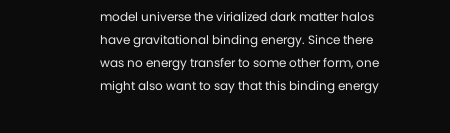model universe the virialized dark matter halos have gravitational binding energy. Since there was no energy transfer to some other form, one might also want to say that this binding energy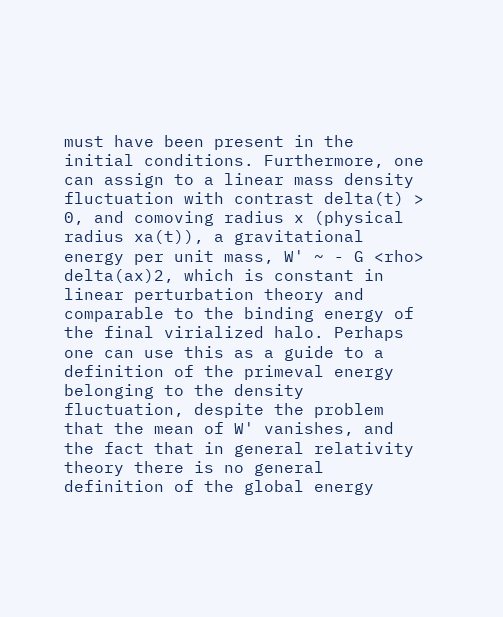must have been present in the initial conditions. Furthermore, one can assign to a linear mass density fluctuation with contrast delta(t) > 0, and comoving radius x (physical radius xa(t)), a gravitational energy per unit mass, W' ~ - G <rho> delta(ax)2, which is constant in linear perturbation theory and comparable to the binding energy of the final virialized halo. Perhaps one can use this as a guide to a definition of the primeval energy belonging to the density fluctuation, despite the problem that the mean of W' vanishes, and the fact that in general relativity theory there is no general definition of the global energy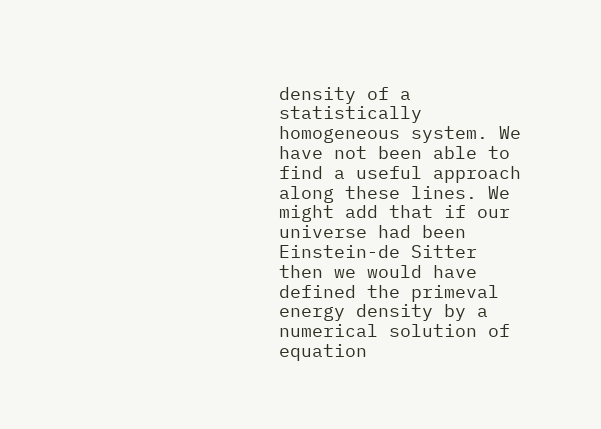density of a statistically homogeneous system. We have not been able to find a useful approach along these lines. We might add that if our universe had been Einstein-de Sitter then we would have defined the primeval energy density by a numerical solution of equation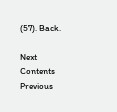(57). Back.

Next Contents Previous